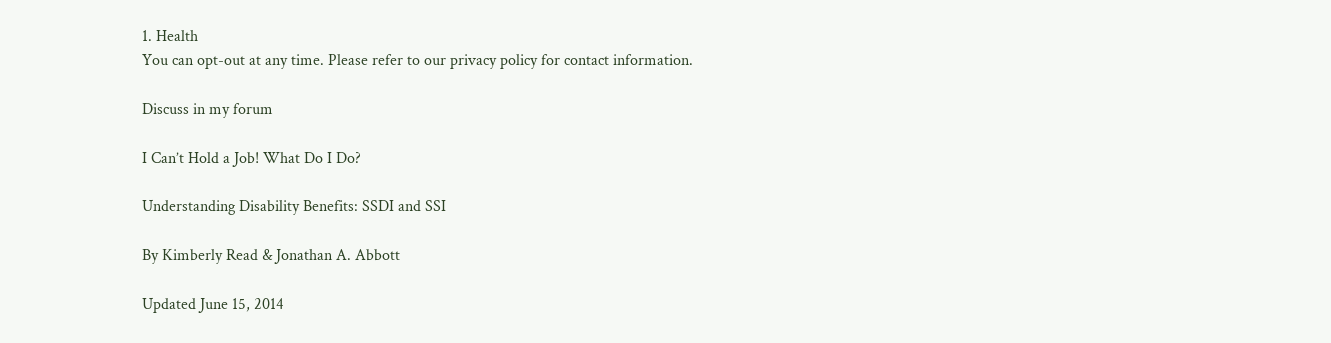1. Health
You can opt-out at any time. Please refer to our privacy policy for contact information.

Discuss in my forum

I Can’t Hold a Job! What Do I Do?

Understanding Disability Benefits: SSDI and SSI

By Kimberly Read & Jonathan A. Abbott

Updated June 15, 2014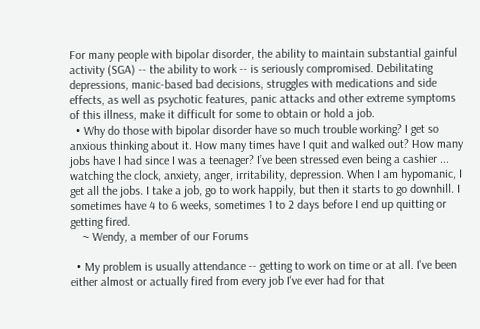For many people with bipolar disorder, the ability to maintain substantial gainful activity (SGA) -- the ability to work -- is seriously compromised. Debilitating depressions, manic-based bad decisions, struggles with medications and side effects, as well as psychotic features, panic attacks and other extreme symptoms of this illness, make it difficult for some to obtain or hold a job.
  • Why do those with bipolar disorder have so much trouble working? I get so anxious thinking about it. How many times have I quit and walked out? How many jobs have I had since I was a teenager? I’ve been stressed even being a cashier ... watching the clock, anxiety, anger, irritability, depression. When I am hypomanic, I get all the jobs. I take a job, go to work happily, but then it starts to go downhill. I sometimes have 4 to 6 weeks, sometimes 1 to 2 days before I end up quitting or getting fired.
    ~ Wendy, a member of our Forums

  • My problem is usually attendance -- getting to work on time or at all. I've been either almost or actually fired from every job I've ever had for that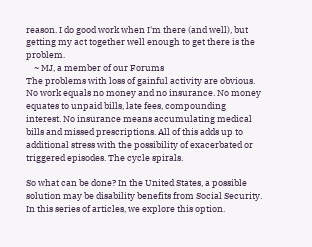reason. I do good work when I'm there (and well), but getting my act together well enough to get there is the problem.
    ~ MJ, a member of our Forums
The problems with loss of gainful activity are obvious. No work equals no money and no insurance. No money equates to unpaid bills, late fees, compounding interest. No insurance means accumulating medical bills and missed prescriptions. All of this adds up to additional stress with the possibility of exacerbated or triggered episodes. The cycle spirals.

So what can be done? In the United States, a possible solution may be disability benefits from Social Security. In this series of articles, we explore this option.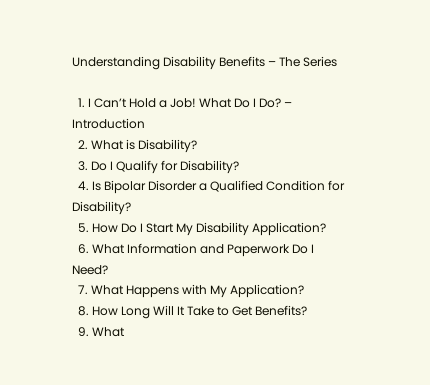Understanding Disability Benefits – The Series

  1. I Can’t Hold a Job! What Do I Do? – Introduction
  2. What is Disability?
  3. Do I Qualify for Disability?
  4. Is Bipolar Disorder a Qualified Condition for Disability?
  5. How Do I Start My Disability Application?
  6. What Information and Paperwork Do I Need?
  7. What Happens with My Application?
  8. How Long Will It Take to Get Benefits?
  9. What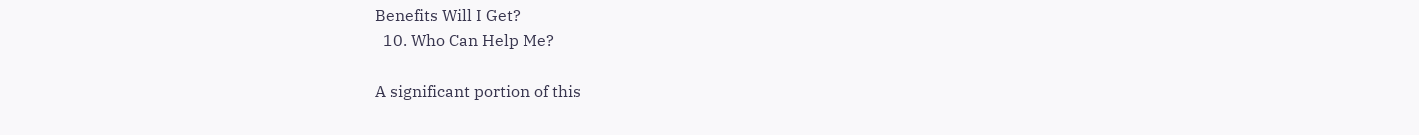Benefits Will I Get?
  10. Who Can Help Me?

A significant portion of this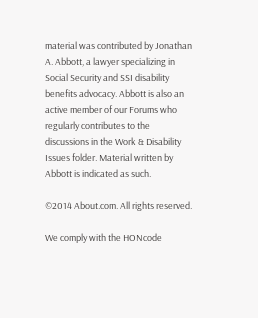material was contributed by Jonathan A. Abbott, a lawyer specializing in Social Security and SSI disability benefits advocacy. Abbott is also an active member of our Forums who regularly contributes to the discussions in the Work & Disability Issues folder. Material written by Abbott is indicated as such.

©2014 About.com. All rights reserved.

We comply with the HONcode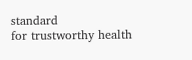standard
for trustworthy health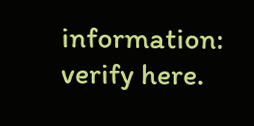information: verify here.